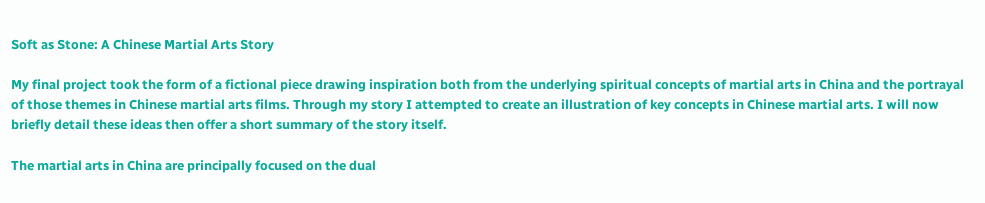Soft as Stone: A Chinese Martial Arts Story

My final project took the form of a fictional piece drawing inspiration both from the underlying spiritual concepts of martial arts in China and the portrayal of those themes in Chinese martial arts films. Through my story I attempted to create an illustration of key concepts in Chinese martial arts. I will now briefly detail these ideas then offer a short summary of the story itself.

The martial arts in China are principally focused on the dual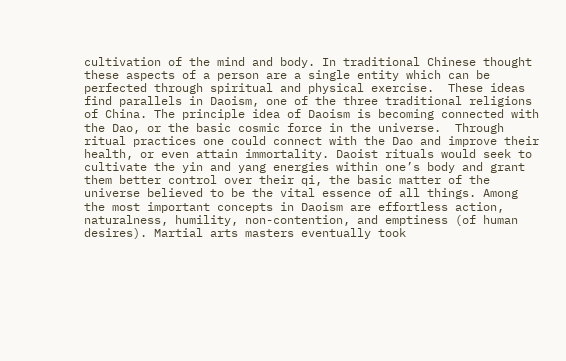cultivation of the mind and body. In traditional Chinese thought these aspects of a person are a single entity which can be perfected through spiritual and physical exercise.  These ideas find parallels in Daoism, one of the three traditional religions of China. The principle idea of Daoism is becoming connected with the Dao, or the basic cosmic force in the universe.  Through ritual practices one could connect with the Dao and improve their health, or even attain immortality. Daoist rituals would seek to cultivate the yin and yang energies within one’s body and grant them better control over their qi, the basic matter of the universe believed to be the vital essence of all things. Among the most important concepts in Daoism are effortless action, naturalness, humility, non-contention, and emptiness (of human desires). Martial arts masters eventually took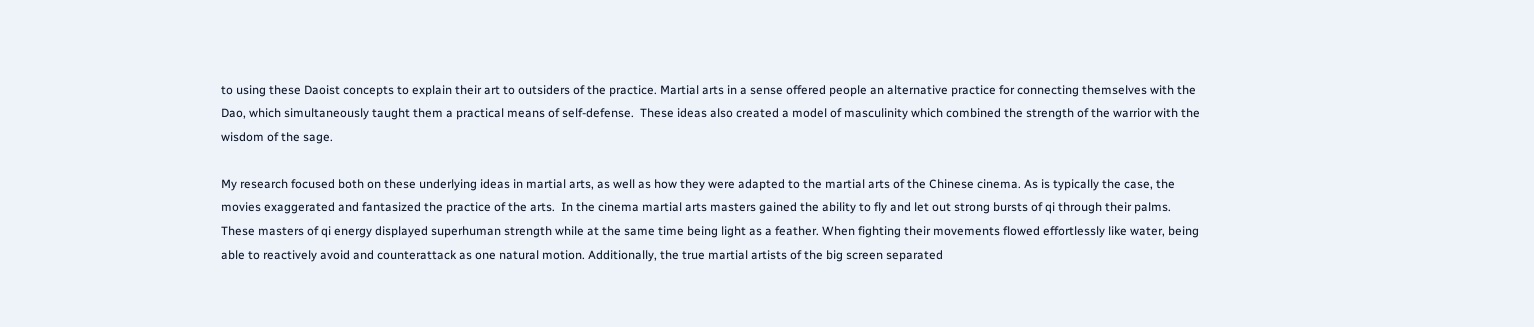to using these Daoist concepts to explain their art to outsiders of the practice. Martial arts in a sense offered people an alternative practice for connecting themselves with the Dao, which simultaneously taught them a practical means of self-defense.  These ideas also created a model of masculinity which combined the strength of the warrior with the wisdom of the sage.

My research focused both on these underlying ideas in martial arts, as well as how they were adapted to the martial arts of the Chinese cinema. As is typically the case, the movies exaggerated and fantasized the practice of the arts.  In the cinema martial arts masters gained the ability to fly and let out strong bursts of qi through their palms. These masters of qi energy displayed superhuman strength while at the same time being light as a feather. When fighting their movements flowed effortlessly like water, being able to reactively avoid and counterattack as one natural motion. Additionally, the true martial artists of the big screen separated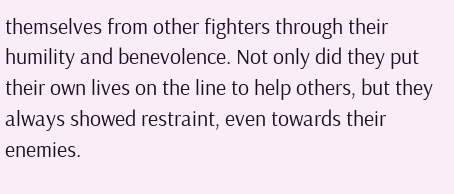themselves from other fighters through their humility and benevolence. Not only did they put their own lives on the line to help others, but they always showed restraint, even towards their enemies.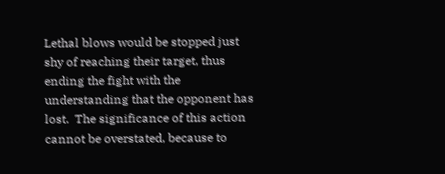Lethal blows would be stopped just shy of reaching their target, thus ending the fight with the understanding that the opponent has lost.  The significance of this action cannot be overstated, because to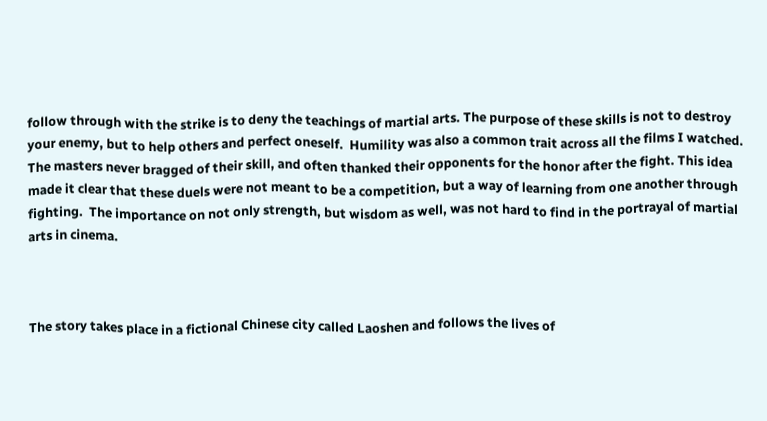follow through with the strike is to deny the teachings of martial arts. The purpose of these skills is not to destroy your enemy, but to help others and perfect oneself.  Humility was also a common trait across all the films I watched. The masters never bragged of their skill, and often thanked their opponents for the honor after the fight. This idea made it clear that these duels were not meant to be a competition, but a way of learning from one another through fighting.  The importance on not only strength, but wisdom as well, was not hard to find in the portrayal of martial arts in cinema.



The story takes place in a fictional Chinese city called Laoshen and follows the lives of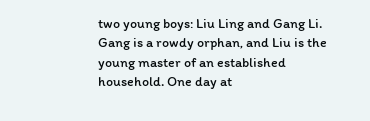two young boys: Liu Ling and Gang Li. Gang is a rowdy orphan, and Liu is the young master of an established household. One day at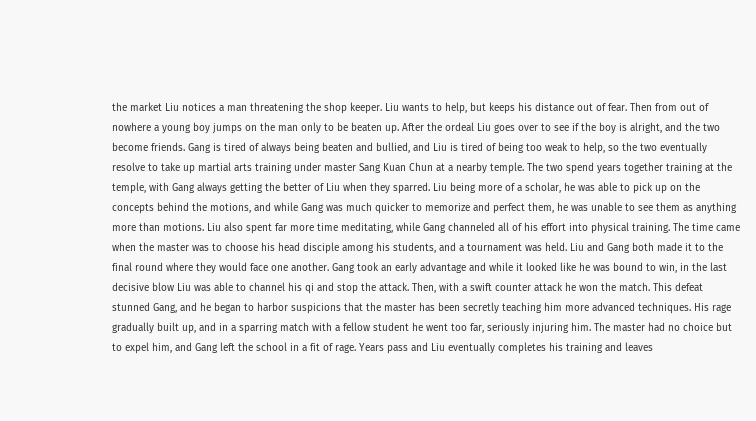the market Liu notices a man threatening the shop keeper. Liu wants to help, but keeps his distance out of fear. Then from out of nowhere a young boy jumps on the man only to be beaten up. After the ordeal Liu goes over to see if the boy is alright, and the two become friends. Gang is tired of always being beaten and bullied, and Liu is tired of being too weak to help, so the two eventually resolve to take up martial arts training under master Sang Kuan Chun at a nearby temple. The two spend years together training at the temple, with Gang always getting the better of Liu when they sparred. Liu being more of a scholar, he was able to pick up on the concepts behind the motions, and while Gang was much quicker to memorize and perfect them, he was unable to see them as anything more than motions. Liu also spent far more time meditating, while Gang channeled all of his effort into physical training. The time came when the master was to choose his head disciple among his students, and a tournament was held. Liu and Gang both made it to the final round where they would face one another. Gang took an early advantage and while it looked like he was bound to win, in the last decisive blow Liu was able to channel his qi and stop the attack. Then, with a swift counter attack he won the match. This defeat stunned Gang, and he began to harbor suspicions that the master has been secretly teaching him more advanced techniques. His rage gradually built up, and in a sparring match with a fellow student he went too far, seriously injuring him. The master had no choice but to expel him, and Gang left the school in a fit of rage. Years pass and Liu eventually completes his training and leaves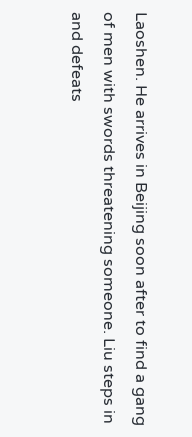Laoshen. He arrives in Beijing soon after to find a gang of men with swords threatening someone. Liu steps in and defeats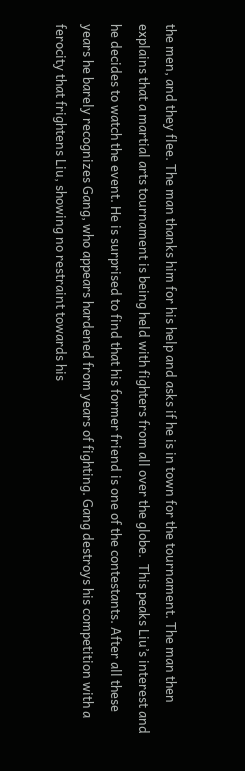the men, and they flee. The man thanks him for his help and asks if he is in town for the tournament. The man then explains that a martial arts tournament is being held with fighters from all over the globe.  This peaks Liu’s interest and he decides to watch the event. He is surprised to find that his former friend is one of the contestants. After all these years he barely recognizes Gang, who appears hardened from years of fighting. Gang destroys his competition with a ferocity that frightens Liu, showing no restraint towards his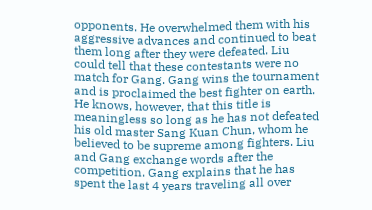opponents. He overwhelmed them with his aggressive advances and continued to beat them long after they were defeated. Liu could tell that these contestants were no match for Gang. Gang wins the tournament and is proclaimed the best fighter on earth. He knows, however, that this title is meaningless so long as he has not defeated his old master Sang Kuan Chun, whom he believed to be supreme among fighters. Liu and Gang exchange words after the competition. Gang explains that he has spent the last 4 years traveling all over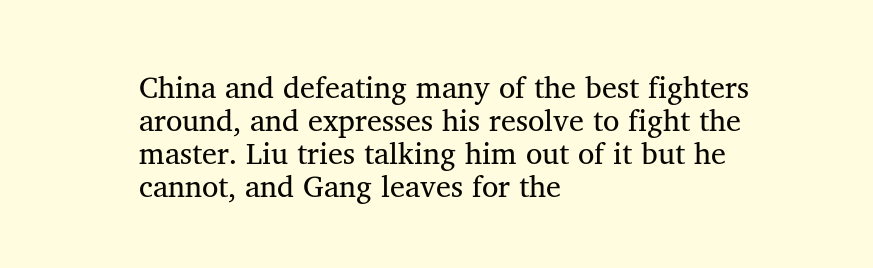China and defeating many of the best fighters around, and expresses his resolve to fight the master. Liu tries talking him out of it but he cannot, and Gang leaves for the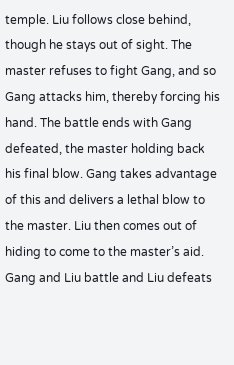temple. Liu follows close behind, though he stays out of sight. The master refuses to fight Gang, and so Gang attacks him, thereby forcing his hand. The battle ends with Gang defeated, the master holding back his final blow. Gang takes advantage of this and delivers a lethal blow to the master. Liu then comes out of hiding to come to the master’s aid. Gang and Liu battle and Liu defeats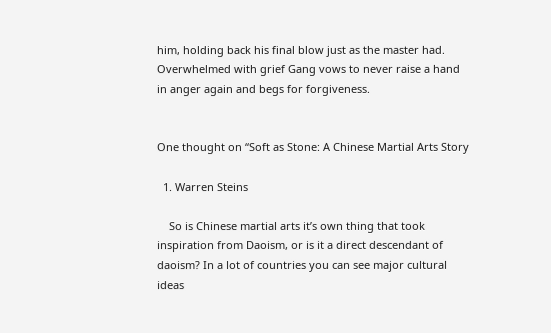him, holding back his final blow just as the master had.  Overwhelmed with grief Gang vows to never raise a hand in anger again and begs for forgiveness.


One thought on “Soft as Stone: A Chinese Martial Arts Story

  1. Warren Steins

    So is Chinese martial arts it’s own thing that took inspiration from Daoism, or is it a direct descendant of daoism? In a lot of countries you can see major cultural ideas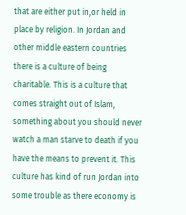that are either put in,or held in place by religion. In Jordan and other middle eastern countries there is a culture of being charitable. This is a culture that comes straight out of Islam, something about you should never watch a man starve to death if you have the means to prevent it. This culture has kind of run Jordan into some trouble as there economy is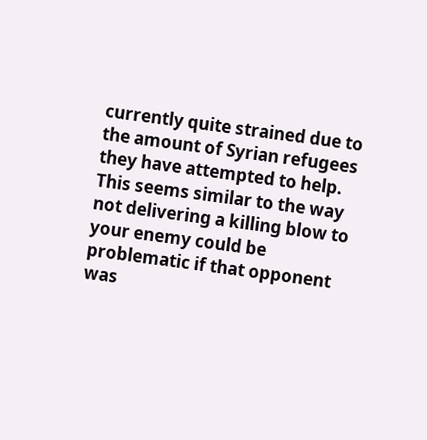currently quite strained due to the amount of Syrian refugees they have attempted to help. This seems similar to the way not delivering a killing blow to your enemy could be problematic if that opponent was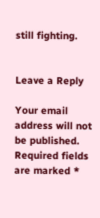still fighting.


Leave a Reply

Your email address will not be published. Required fields are marked *